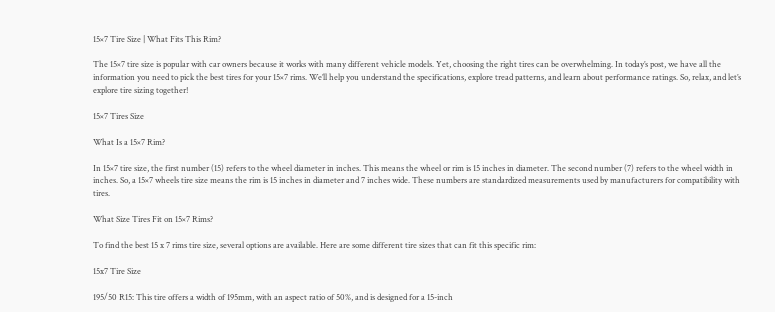15×7 Tire Size | What Fits This Rim?

The 15×7 tire size is popular with car owners because it works with many different vehicle models. Yet, choosing the right tires can be overwhelming. In today’s post, we have all the information you need to pick the best tires for your 15×7 rims. We’ll help you understand the specifications, explore tread patterns, and learn about performance ratings. So, relax, and let’s explore tire sizing together!

15×7 Tires Size

What Is a 15×7 Rim?

In 15×7 tire size, the first number (15) refers to the wheel diameter in inches. This means the wheel or rim is 15 inches in diameter. The second number (7) refers to the wheel width in inches. So, a 15×7 wheels tire size means the rim is 15 inches in diameter and 7 inches wide. These numbers are standardized measurements used by manufacturers for compatibility with tires.

What Size Tires Fit on 15×7 Rims?

To find the best 15 x 7 rims tire size, several options are available. Here are some different tire sizes that can fit this specific rim:

15x7 Tire Size

195/50 R15: This tire offers a width of 195mm, with an aspect ratio of 50%, and is designed for a 15-inch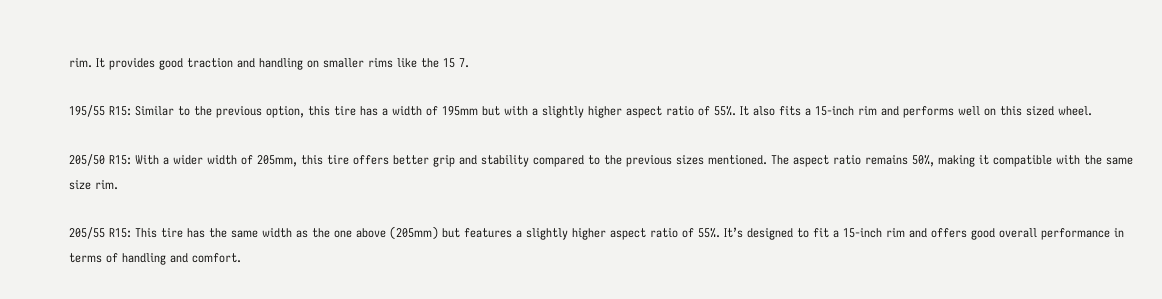rim. It provides good traction and handling on smaller rims like the 15 7.

195/55 R15: Similar to the previous option, this tire has a width of 195mm but with a slightly higher aspect ratio of 55%. It also fits a 15-inch rim and performs well on this sized wheel.

205/50 R15: With a wider width of 205mm, this tire offers better grip and stability compared to the previous sizes mentioned. The aspect ratio remains 50%, making it compatible with the same size rim.

205/55 R15: This tire has the same width as the one above (205mm) but features a slightly higher aspect ratio of 55%. It’s designed to fit a 15-inch rim and offers good overall performance in terms of handling and comfort.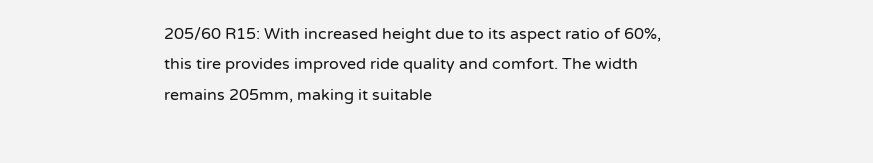205/60 R15: With increased height due to its aspect ratio of 60%, this tire provides improved ride quality and comfort. The width remains 205mm, making it suitable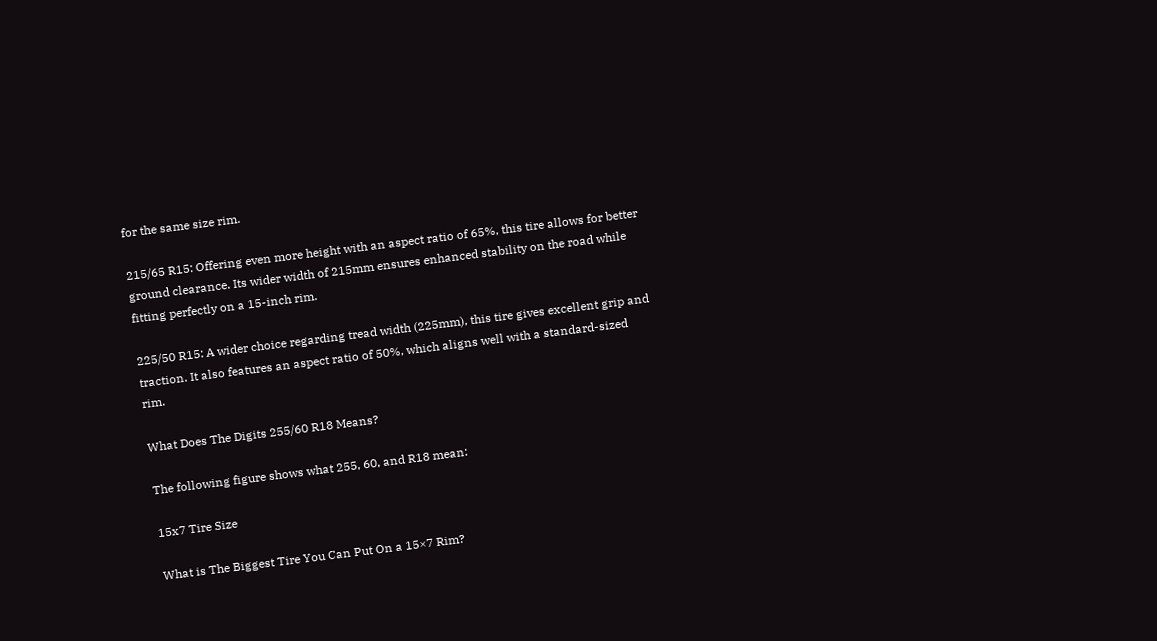for the same size rim.

215/65 R15: Offering even more height with an aspect ratio of 65%, this tire allows for better ground clearance. Its wider width of 215mm ensures enhanced stability on the road while fitting perfectly on a 15-inch rim.

225/50 R15: A wider choice regarding tread width (225mm), this tire gives excellent grip and traction. It also features an aspect ratio of 50%, which aligns well with a standard-sized rim.

What Does The Digits 255/60 R18 Means?

The following figure shows what 255, 60, and R18 mean:

15x7 Tire Size

What is The Biggest Tire You Can Put On a 15×7 Rim?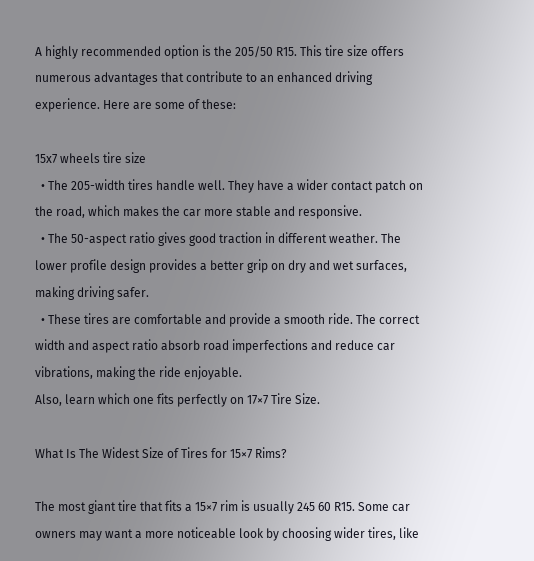A highly recommended option is the 205/50 R15. This tire size offers numerous advantages that contribute to an enhanced driving experience. Here are some of these:

15x7 wheels tire size
  • The 205-width tires handle well. They have a wider contact patch on the road, which makes the car more stable and responsive.
  • The 50-aspect ratio gives good traction in different weather. The lower profile design provides a better grip on dry and wet surfaces, making driving safer.
  • These tires are comfortable and provide a smooth ride. The correct width and aspect ratio absorb road imperfections and reduce car vibrations, making the ride enjoyable.
Also, learn which one fits perfectly on 17×7 Tire Size.

What Is The Widest Size of Tires for 15×7 Rims?

The most giant tire that fits a 15×7 rim is usually 245 60 R15. Some car owners may want a more noticeable look by choosing wider tires, like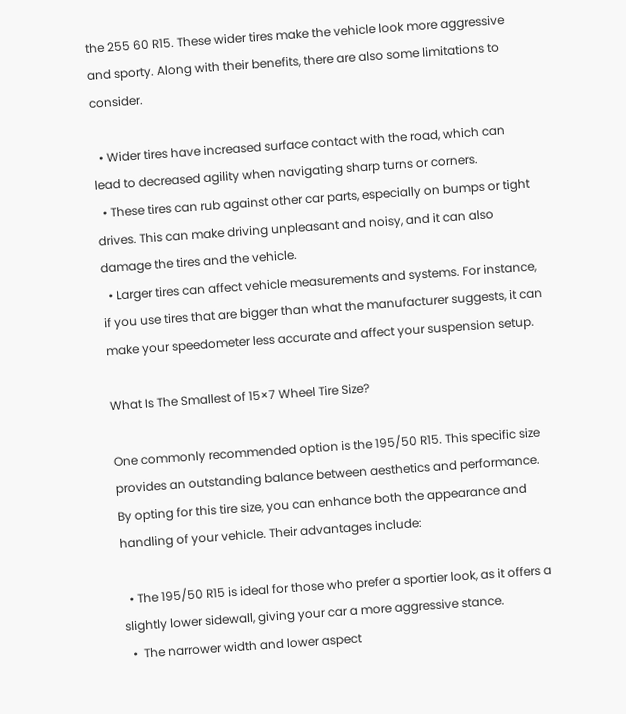the 255 60 R15. These wider tires make the vehicle look more aggressive and sporty. Along with their benefits, there are also some limitations to consider.

  • Wider tires have increased surface contact with the road, which can lead to decreased agility when navigating sharp turns or corners.
  • These tires can rub against other car parts, especially on bumps or tight drives. This can make driving unpleasant and noisy, and it can also damage the tires and the vehicle.
  • Larger tires can affect vehicle measurements and systems. For instance, if you use tires that are bigger than what the manufacturer suggests, it can make your speedometer less accurate and affect your suspension setup.

What Is The Smallest of 15×7 Wheel Tire Size?

One commonly recommended option is the 195/50 R15. This specific size provides an outstanding balance between aesthetics and performance. By opting for this tire size, you can enhance both the appearance and handling of your vehicle. Their advantages include:

  • The 195/50 R15 is ideal for those who prefer a sportier look, as it offers a slightly lower sidewall, giving your car a more aggressive stance.
  •  The narrower width and lower aspect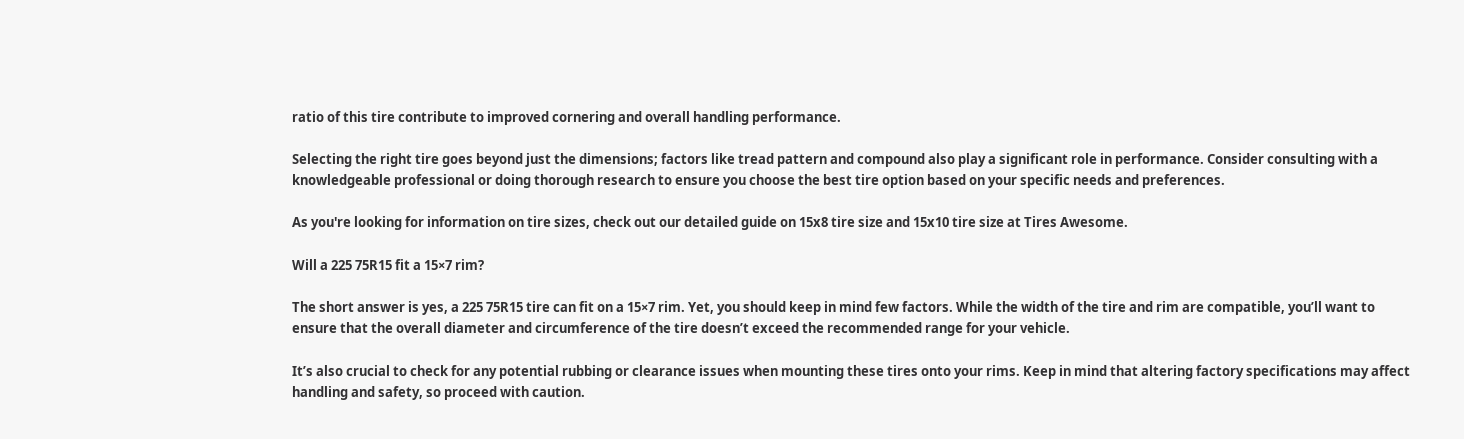ratio of this tire contribute to improved cornering and overall handling performance.

Selecting the right tire goes beyond just the dimensions; factors like tread pattern and compound also play a significant role in performance. Consider consulting with a knowledgeable professional or doing thorough research to ensure you choose the best tire option based on your specific needs and preferences.

As you're looking for information on tire sizes, check out our detailed guide on 15x8 tire size and 15x10 tire size at Tires Awesome.

Will a 225 75R15 fit a 15×7 rim?

The short answer is yes, a 225 75R15 tire can fit on a 15×7 rim. Yet, you should keep in mind few factors. While the width of the tire and rim are compatible, you’ll want to ensure that the overall diameter and circumference of the tire doesn’t exceed the recommended range for your vehicle.

It’s also crucial to check for any potential rubbing or clearance issues when mounting these tires onto your rims. Keep in mind that altering factory specifications may affect handling and safety, so proceed with caution.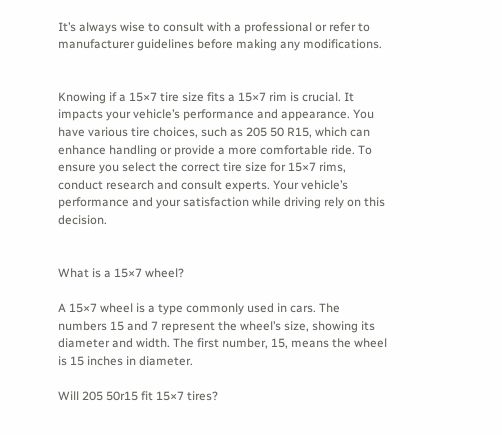It’s always wise to consult with a professional or refer to manufacturer guidelines before making any modifications.


Knowing if a 15×7 tire size fits a 15×7 rim is crucial. It impacts your vehicle’s performance and appearance. You have various tire choices, such as 205 50 R15, which can enhance handling or provide a more comfortable ride. To ensure you select the correct tire size for 15×7 rims, conduct research and consult experts. Your vehicle’s performance and your satisfaction while driving rely on this decision.


What is a 15×7 wheel?

A 15×7 wheel is a type commonly used in cars. The numbers 15 and 7 represent the wheel’s size, showing its diameter and width. The first number, 15, means the wheel is 15 inches in diameter.

Will 205 50r15 fit 15×7 tires?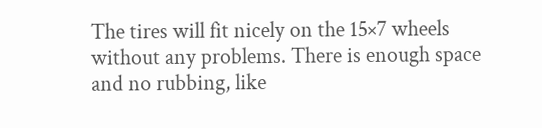The tires will fit nicely on the 15×7 wheels without any problems. There is enough space and no rubbing, like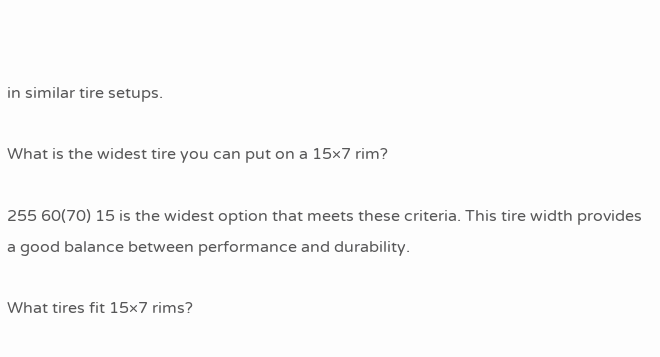in similar tire setups.

What is the widest tire you can put on a 15×7 rim?

255 60(70) 15 is the widest option that meets these criteria. This tire width provides a good balance between performance and durability.

What tires fit 15×7 rims?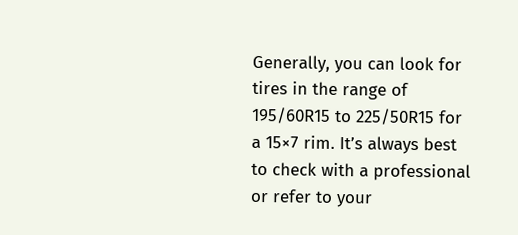Generally, you can look for tires in the range of 195/60R15 to 225/50R15 for a 15×7 rim. It’s always best to check with a professional or refer to your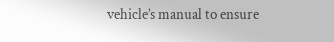vehicle’s manual to ensure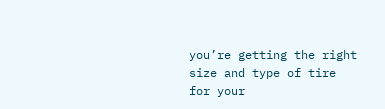you’re getting the right size and type of tire for your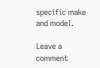specific make and model.

Leave a comment